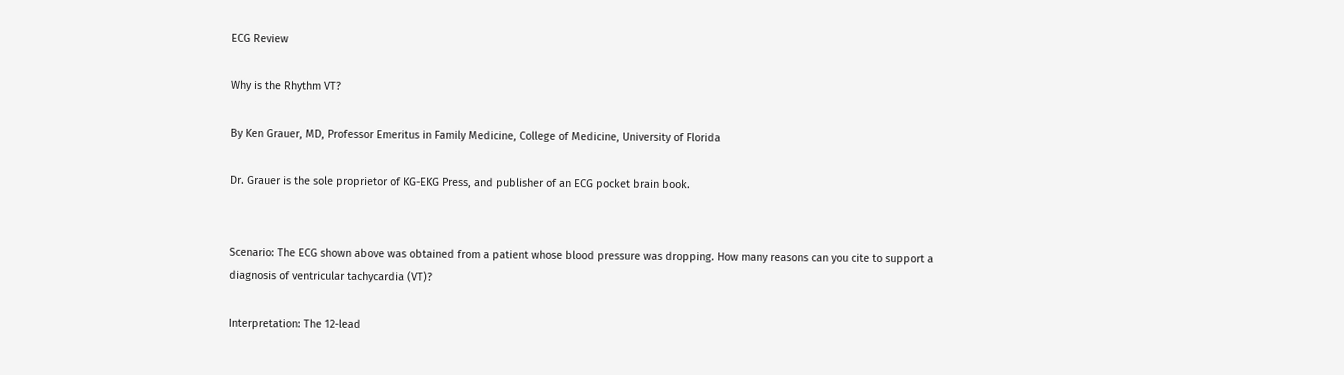ECG Review

Why is the Rhythm VT?

By Ken Grauer, MD, Professor Emeritus in Family Medicine, College of Medicine, University of Florida

Dr. Grauer is the sole proprietor of KG-EKG Press, and publisher of an ECG pocket brain book.


Scenario: The ECG shown above was obtained from a patient whose blood pressure was dropping. How many reasons can you cite to support a diagnosis of ventricular tachycardia (VT)?

Interpretation: The 12-lead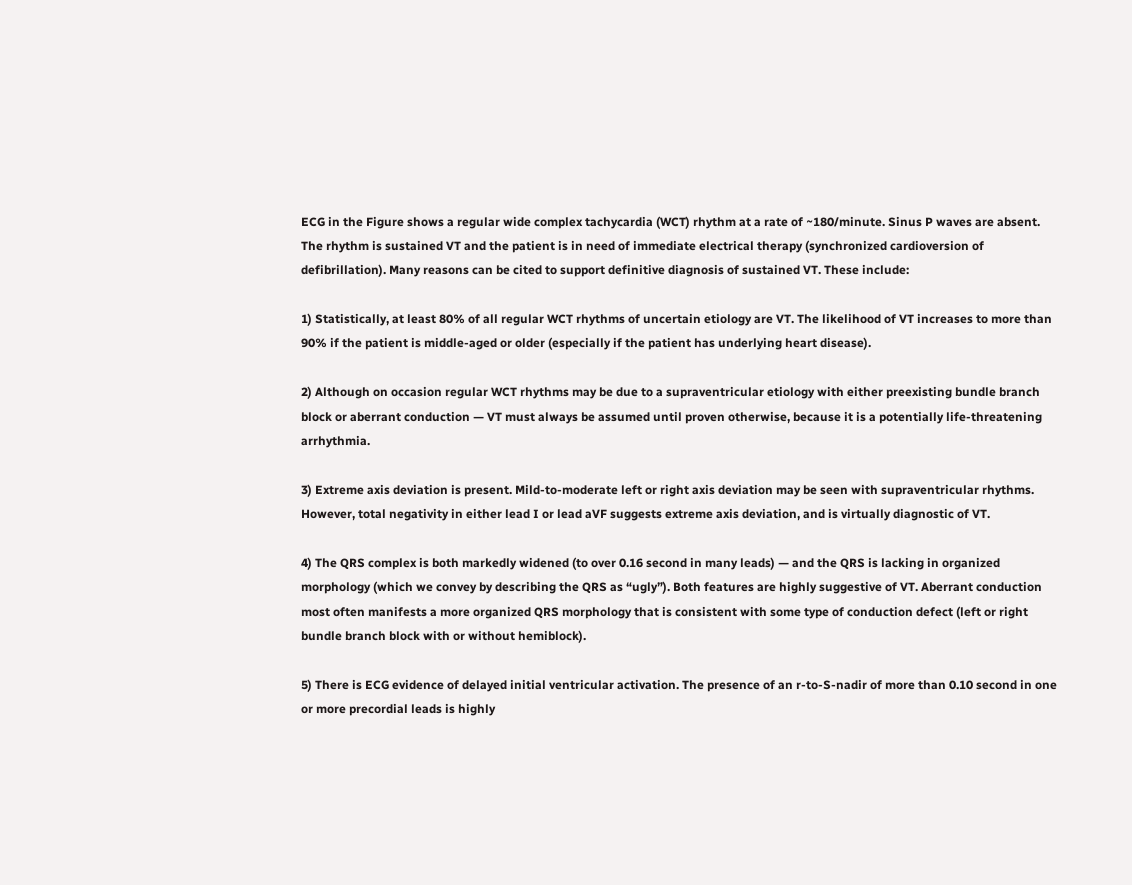ECG in the Figure shows a regular wide complex tachycardia (WCT) rhythm at a rate of ~180/minute. Sinus P waves are absent. The rhythm is sustained VT and the patient is in need of immediate electrical therapy (synchronized cardioversion of defibrillation). Many reasons can be cited to support definitive diagnosis of sustained VT. These include:

1) Statistically, at least 80% of all regular WCT rhythms of uncertain etiology are VT. The likelihood of VT increases to more than 90% if the patient is middle-aged or older (especially if the patient has underlying heart disease).

2) Although on occasion regular WCT rhythms may be due to a supraventricular etiology with either preexisting bundle branch block or aberrant conduction — VT must always be assumed until proven otherwise, because it is a potentially life-threatening arrhythmia.

3) Extreme axis deviation is present. Mild-to-moderate left or right axis deviation may be seen with supraventricular rhythms. However, total negativity in either lead I or lead aVF suggests extreme axis deviation, and is virtually diagnostic of VT.

4) The QRS complex is both markedly widened (to over 0.16 second in many leads) — and the QRS is lacking in organized morphology (which we convey by describing the QRS as “ugly”). Both features are highly suggestive of VT. Aberrant conduction most often manifests a more organized QRS morphology that is consistent with some type of conduction defect (left or right bundle branch block with or without hemiblock).

5) There is ECG evidence of delayed initial ventricular activation. The presence of an r-to-S-nadir of more than 0.10 second in one or more precordial leads is highly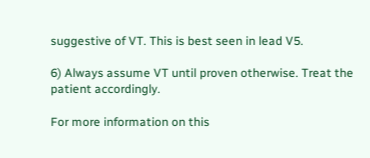suggestive of VT. This is best seen in lead V5.

6) Always assume VT until proven otherwise. Treat the patient accordingly.

For more information on this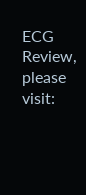ECG Review, please visit: